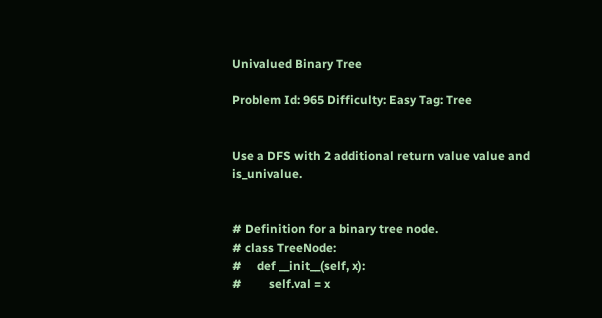Univalued Binary Tree

Problem Id: 965 Difficulty: Easy Tag: Tree


Use a DFS with 2 additional return value value and is_univalue.


# Definition for a binary tree node.
# class TreeNode:
#     def __init__(self, x):
#         self.val = x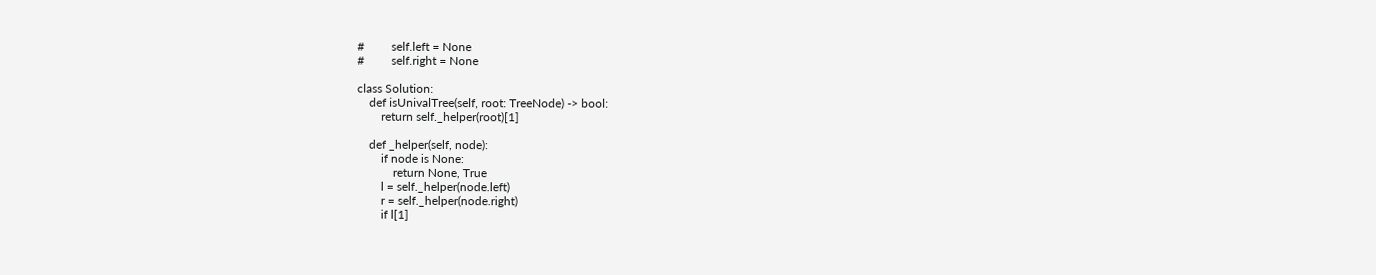#         self.left = None
#         self.right = None

class Solution:
    def isUnivalTree(self, root: TreeNode) -> bool:
        return self._helper(root)[1]

    def _helper(self, node):
        if node is None:
            return None, True
        l = self._helper(node.left)
        r = self._helper(node.right)
        if l[1]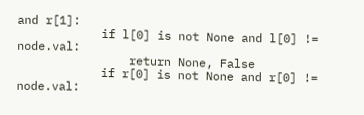and r[1]:
            if l[0] is not None and l[0] != node.val:
                return None, False
            if r[0] is not None and r[0] != node.val: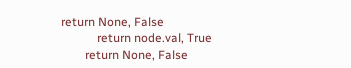return None, False
            return node.val, True
        return None, False